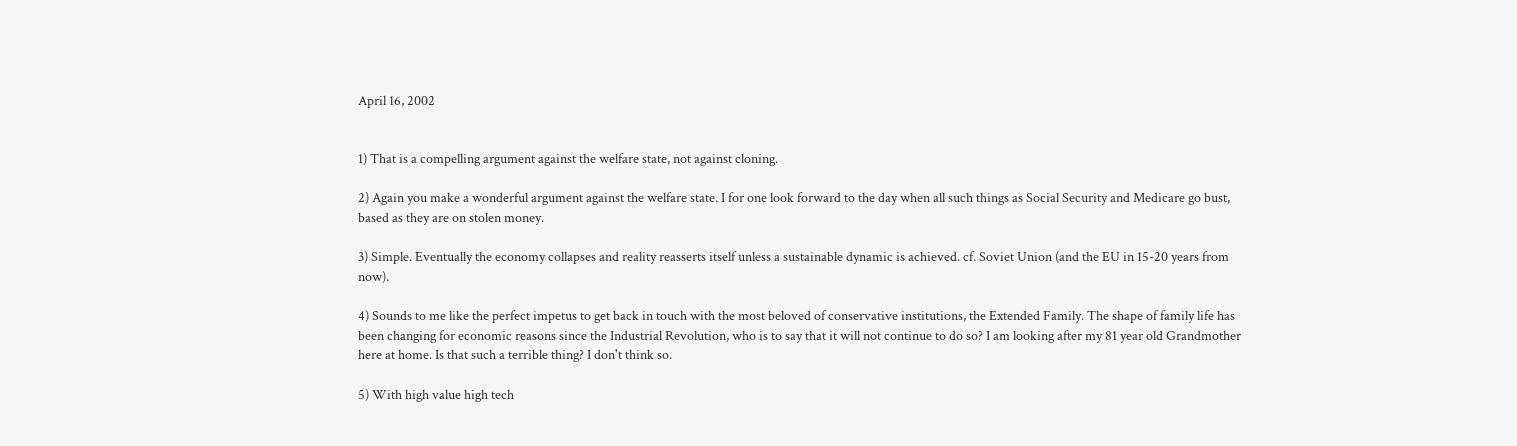April 16, 2002


1) That is a compelling argument against the welfare state, not against cloning.

2) Again you make a wonderful argument against the welfare state. I for one look forward to the day when all such things as Social Security and Medicare go bust, based as they are on stolen money.

3) Simple. Eventually the economy collapses and reality reasserts itself unless a sustainable dynamic is achieved. cf. Soviet Union (and the EU in 15-20 years from now).

4) Sounds to me like the perfect impetus to get back in touch with the most beloved of conservative institutions, the Extended Family. The shape of family life has been changing for economic reasons since the Industrial Revolution, who is to say that it will not continue to do so? I am looking after my 81 year old Grandmother here at home. Is that such a terrible thing? I don't think so.

5) With high value high tech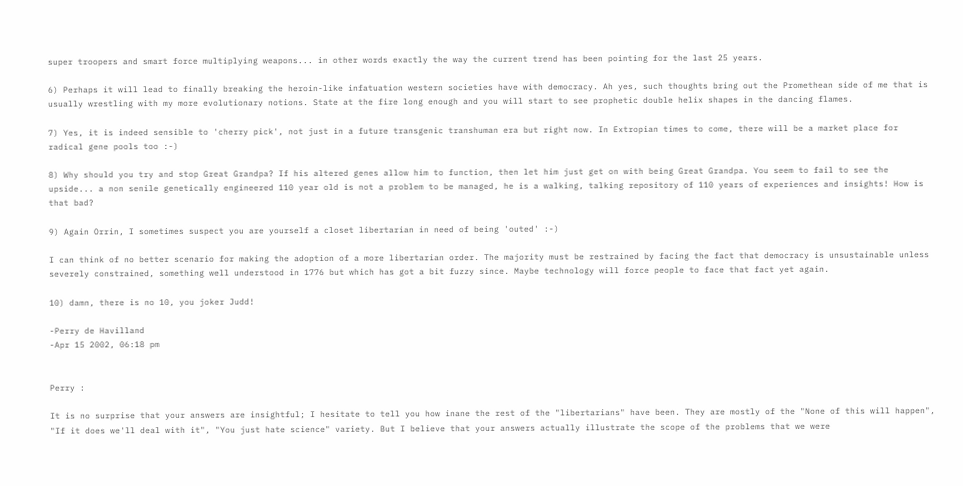super troopers and smart force multiplying weapons... in other words exactly the way the current trend has been pointing for the last 25 years.

6) Perhaps it will lead to finally breaking the heroin-like infatuation western societies have with democracy. Ah yes, such thoughts bring out the Promethean side of me that is usually wrestling with my more evolutionary notions. State at the fire long enough and you will start to see prophetic double helix shapes in the dancing flames.

7) Yes, it is indeed sensible to 'cherry pick', not just in a future transgenic transhuman era but right now. In Extropian times to come, there will be a market place for radical gene pools too :-)

8) Why should you try and stop Great Grandpa? If his altered genes allow him to function, then let him just get on with being Great Grandpa. You seem to fail to see the upside... a non senile genetically engineered 110 year old is not a problem to be managed, he is a walking, talking repository of 110 years of experiences and insights! How is that bad?

9) Again Orrin, I sometimes suspect you are yourself a closet libertarian in need of being 'outed' :-)

I can think of no better scenario for making the adoption of a more libertarian order. The majority must be restrained by facing the fact that democracy is unsustainable unless severely constrained, something well understood in 1776 but which has got a bit fuzzy since. Maybe technology will force people to face that fact yet again.

10) damn, there is no 10, you joker Judd!

-Perry de Havilland
-Apr 15 2002, 06:18 pm


Perry :

It is no surprise that your answers are insightful; I hesitate to tell you how inane the rest of the "libertarians" have been. They are mostly of the "None of this will happen", "If it does we'll deal with it", "You just hate science" variety. But I believe that your answers actually illustrate the scope of the problems that we were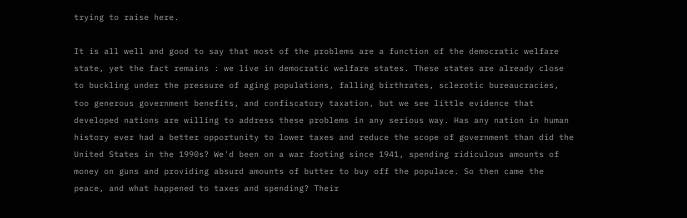trying to raise here.

It is all well and good to say that most of the problems are a function of the democratic welfare state, yet the fact remains : we live in democratic welfare states. These states are already close to buckling under the pressure of aging populations, falling birthrates, sclerotic bureaucracies, too generous government benefits, and confiscatory taxation, but we see little evidence that developed nations are willing to address these problems in any serious way. Has any nation in human history ever had a better opportunity to lower taxes and reduce the scope of government than did the United States in the 1990s? We'd been on a war footing since 1941, spending ridiculous amounts of money on guns and providing absurd amounts of butter to buy off the populace. So then came the peace, and what happened to taxes and spending? Their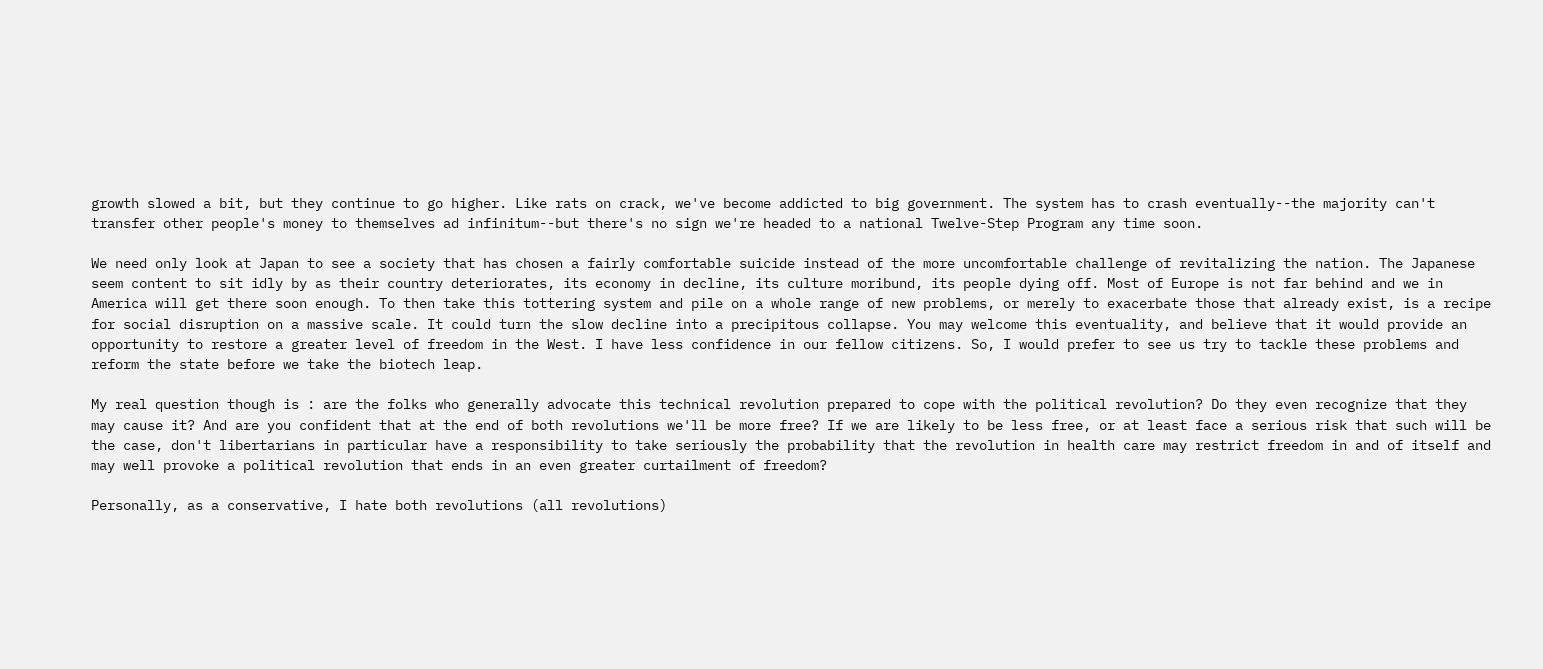growth slowed a bit, but they continue to go higher. Like rats on crack, we've become addicted to big government. The system has to crash eventually--the majority can't transfer other people's money to themselves ad infinitum--but there's no sign we're headed to a national Twelve-Step Program any time soon.

We need only look at Japan to see a society that has chosen a fairly comfortable suicide instead of the more uncomfortable challenge of revitalizing the nation. The Japanese seem content to sit idly by as their country deteriorates, its economy in decline, its culture moribund, its people dying off. Most of Europe is not far behind and we in America will get there soon enough. To then take this tottering system and pile on a whole range of new problems, or merely to exacerbate those that already exist, is a recipe for social disruption on a massive scale. It could turn the slow decline into a precipitous collapse. You may welcome this eventuality, and believe that it would provide an opportunity to restore a greater level of freedom in the West. I have less confidence in our fellow citizens. So, I would prefer to see us try to tackle these problems and reform the state before we take the biotech leap.

My real question though is : are the folks who generally advocate this technical revolution prepared to cope with the political revolution? Do they even recognize that they may cause it? And are you confident that at the end of both revolutions we'll be more free? If we are likely to be less free, or at least face a serious risk that such will be the case, don't libertarians in particular have a responsibility to take seriously the probability that the revolution in health care may restrict freedom in and of itself and may well provoke a political revolution that ends in an even greater curtailment of freedom?

Personally, as a conservative, I hate both revolutions (all revolutions)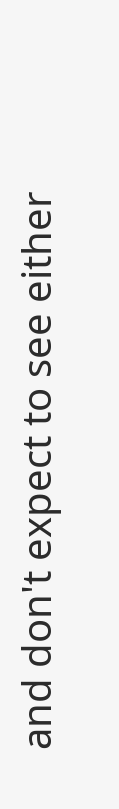and don't expect to see either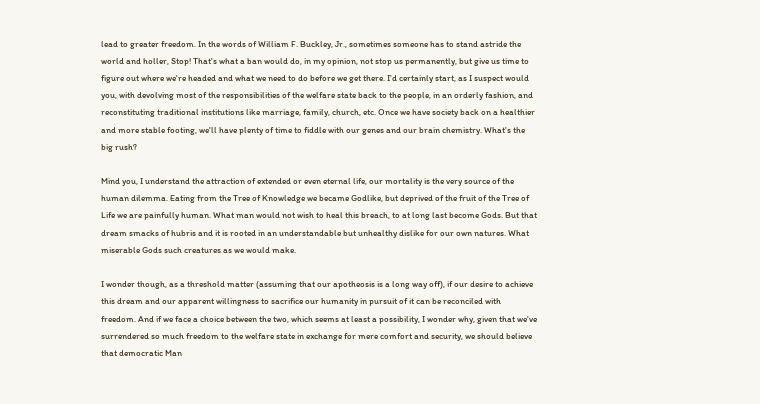lead to greater freedom. In the words of William F. Buckley, Jr., sometimes someone has to stand astride the world and holler, Stop! That's what a ban would do, in my opinion, not stop us permanently, but give us time to figure out where we're headed and what we need to do before we get there. I'd certainly start, as I suspect would you, with devolving most of the responsibilities of the welfare state back to the people, in an orderly fashion, and reconstituting traditional institutions like marriage, family, church, etc. Once we have society back on a healthier and more stable footing, we'll have plenty of time to fiddle with our genes and our brain chemistry. What's the big rush?

Mind you, I understand the attraction of extended or even eternal life, our mortality is the very source of the human dilemma. Eating from the Tree of Knowledge we became Godlike, but deprived of the fruit of the Tree of Life we are painfully human. What man would not wish to heal this breach, to at long last become Gods. But that dream smacks of hubris and it is rooted in an understandable but unhealthy dislike for our own natures. What miserable Gods such creatures as we would make.

I wonder though, as a threshold matter (assuming that our apotheosis is a long way off), if our desire to achieve this dream and our apparent willingness to sacrifice our humanity in pursuit of it can be reconciled with freedom. And if we face a choice between the two, which seems at least a possibility, I wonder why, given that we've surrendered so much freedom to the welfare state in exchange for mere comfort and security, we should believe that democratic Man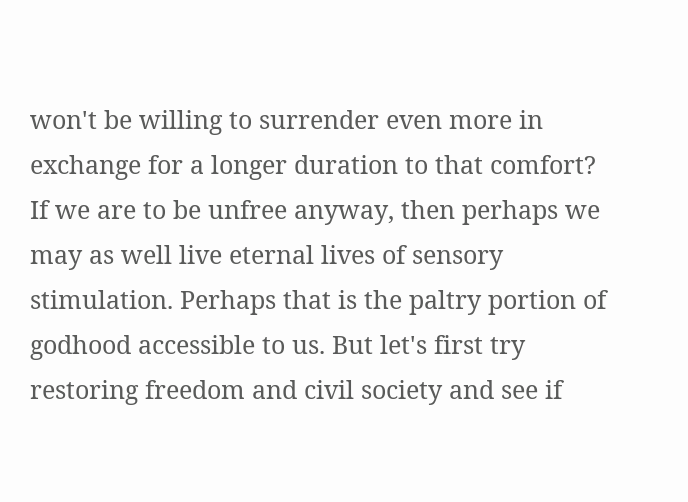won't be willing to surrender even more in exchange for a longer duration to that comfort? If we are to be unfree anyway, then perhaps we may as well live eternal lives of sensory stimulation. Perhaps that is the paltry portion of godhood accessible to us. But let's first try restoring freedom and civil society and see if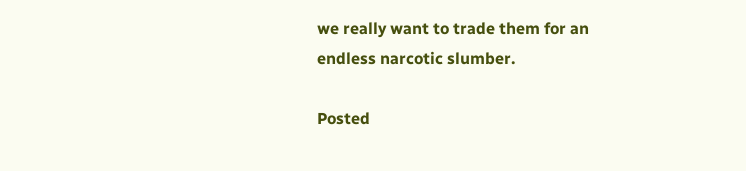we really want to trade them for an endless narcotic slumber.

Posted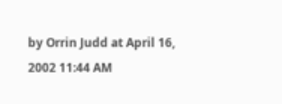by Orrin Judd at April 16, 2002 11:44 AM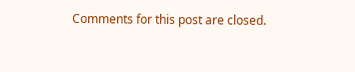Comments for this post are closed.